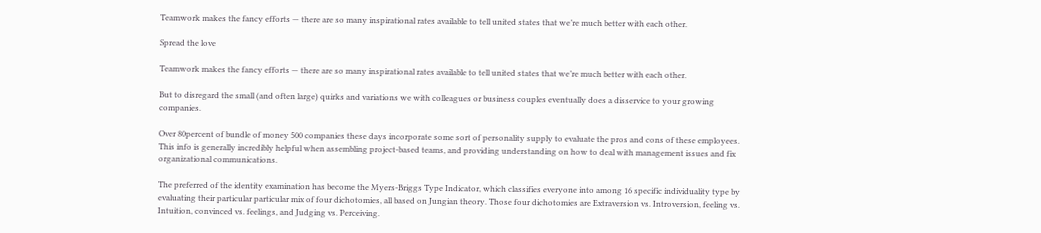Teamwork makes the fancy efforts — there are so many inspirational rates available to tell united states that we’re much better with each other.

Spread the love

Teamwork makes the fancy efforts — there are so many inspirational rates available to tell united states that we’re much better with each other.

But to disregard the small (and often large) quirks and variations we with colleagues or business couples eventually does a disservice to your growing companies.

Over 80percent of bundle of money 500 companies these days incorporate some sort of personality supply to evaluate the pros and cons of these employees. This info is generally incredibly helpful when assembling project-based teams, and providing understanding on how to deal with management issues and fix organizational communications.

The preferred of the identity examination has become the Myers-Briggs Type Indicator, which classifies everyone into among 16 specific individuality type by evaluating their particular particular mix of four dichotomies, all based on Jungian theory. Those four dichotomies are Extraversion vs. Introversion, feeling vs. Intuition, convinced vs. feelings, and Judging vs. Perceiving.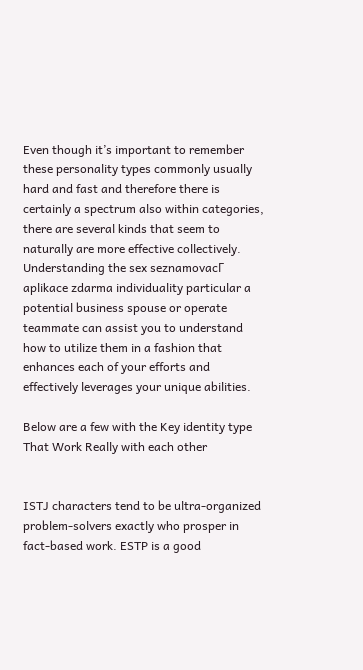Even though it’s important to remember these personality types commonly usually hard and fast and therefore there is certainly a spectrum also within categories, there are several kinds that seem to naturally are more effective collectively. Understanding the sex seznamovacГ aplikace zdarma individuality particular a potential business spouse or operate teammate can assist you to understand how to utilize them in a fashion that enhances each of your efforts and effectively leverages your unique abilities.

Below are a few with the Key identity type That Work Really with each other


ISTJ characters tend to be ultra-organized problem-solvers exactly who prosper in fact-based work. ESTP is a good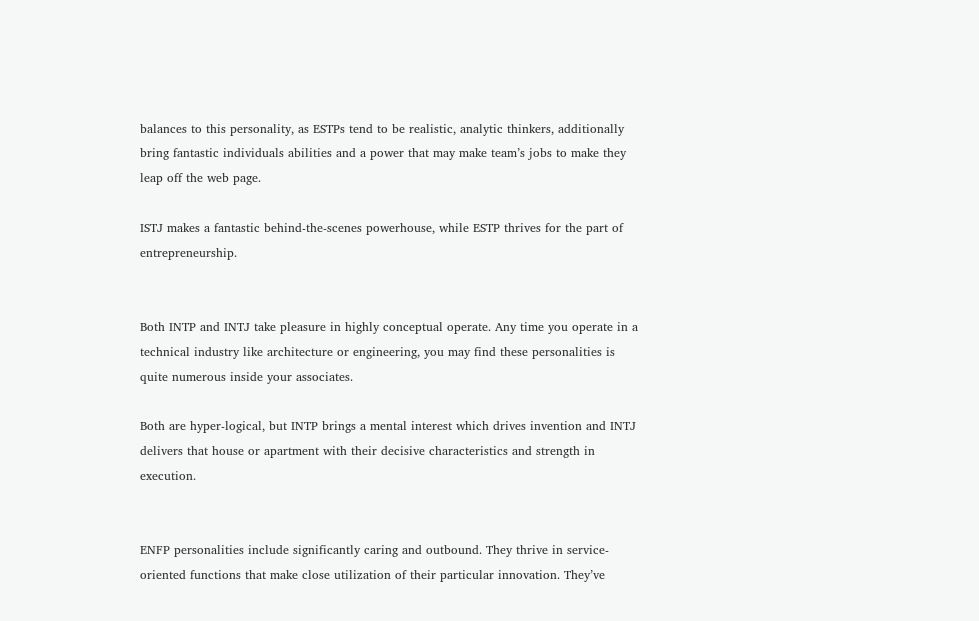balances to this personality, as ESTPs tend to be realistic, analytic thinkers, additionally bring fantastic individuals abilities and a power that may make team’s jobs to make they leap off the web page.

ISTJ makes a fantastic behind-the-scenes powerhouse, while ESTP thrives for the part of entrepreneurship.


Both INTP and INTJ take pleasure in highly conceptual operate. Any time you operate in a technical industry like architecture or engineering, you may find these personalities is quite numerous inside your associates.

Both are hyper-logical, but INTP brings a mental interest which drives invention and INTJ delivers that house or apartment with their decisive characteristics and strength in execution.


ENFP personalities include significantly caring and outbound. They thrive in service-oriented functions that make close utilization of their particular innovation. They’ve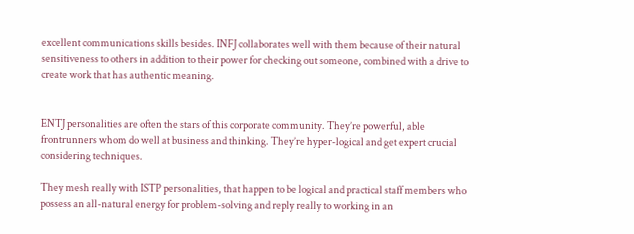excellent communications skills besides. INFJ collaborates well with them because of their natural sensitiveness to others in addition to their power for checking out someone, combined with a drive to create work that has authentic meaning.


ENTJ personalities are often the stars of this corporate community. They’re powerful, able frontrunners whom do well at business and thinking. They’re hyper-logical and get expert crucial considering techniques.

They mesh really with ISTP personalities, that happen to be logical and practical staff members who possess an all-natural energy for problem-solving and reply really to working in an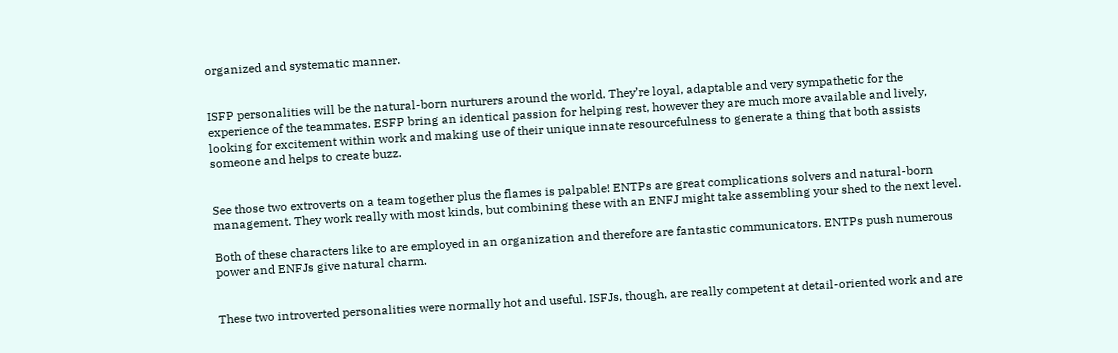organized and systematic manner.


ISFP personalities will be the natural-born nurturers around the world. They’re loyal, adaptable and very sympathetic for the experience of the teammates. ESFP bring an identical passion for helping rest, however they are much more available and lively, looking for excitement within work and making use of their unique innate resourcefulness to generate a thing that both assists someone and helps to create buzz.


See those two extroverts on a team together plus the flames is palpable! ENTPs are great complications solvers and natural-born management. They work really with most kinds, but combining these with an ENFJ might take assembling your shed to the next level.

Both of these characters like to are employed in an organization and therefore are fantastic communicators. ENTPs push numerous power and ENFJs give natural charm.


These two introverted personalities were normally hot and useful. ISFJs, though, are really competent at detail-oriented work and are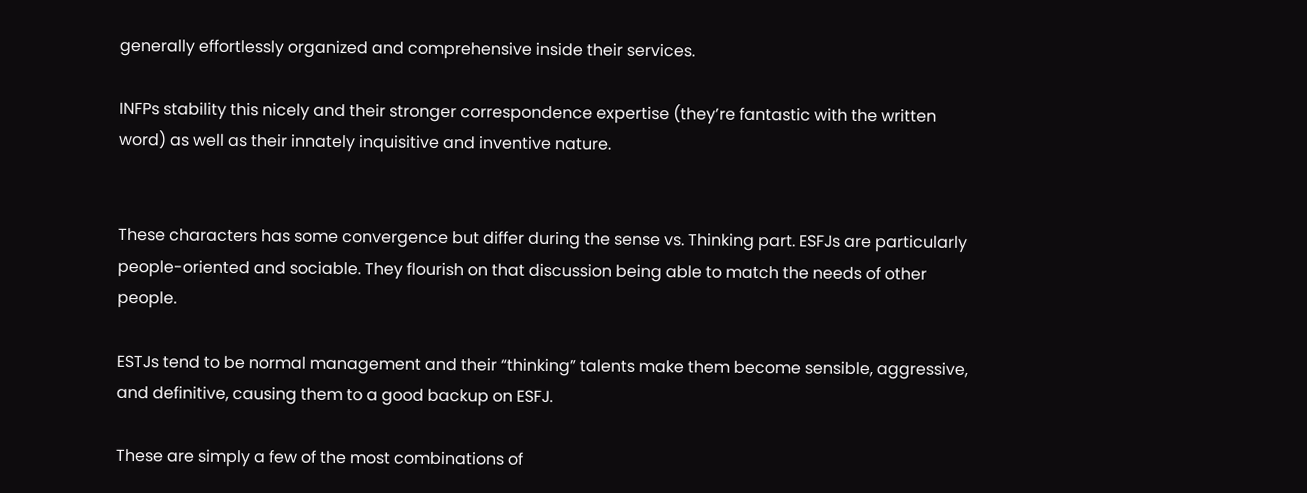generally effortlessly organized and comprehensive inside their services.

INFPs stability this nicely and their stronger correspondence expertise (they’re fantastic with the written word) as well as their innately inquisitive and inventive nature.


These characters has some convergence but differ during the sense vs. Thinking part. ESFJs are particularly people-oriented and sociable. They flourish on that discussion being able to match the needs of other people.

ESTJs tend to be normal management and their “thinking” talents make them become sensible, aggressive, and definitive, causing them to a good backup on ESFJ.

These are simply a few of the most combinations of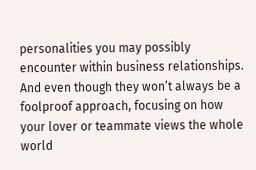personalities you may possibly encounter within business relationships. And even though they won’t always be a foolproof approach, focusing on how your lover or teammate views the whole world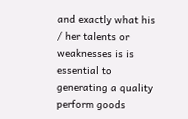and exactly what his / her talents or weaknesses is is essential to generating a quality perform goods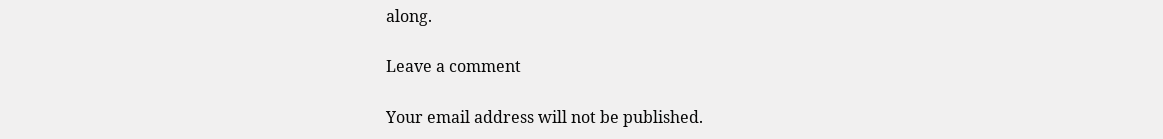along.

Leave a comment

Your email address will not be published.